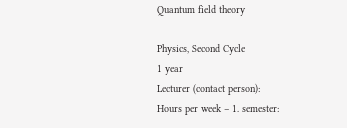Quantum field theory

Physics, Second Cycle
1 year
Lecturer (contact person):
Hours per week – 1. semester: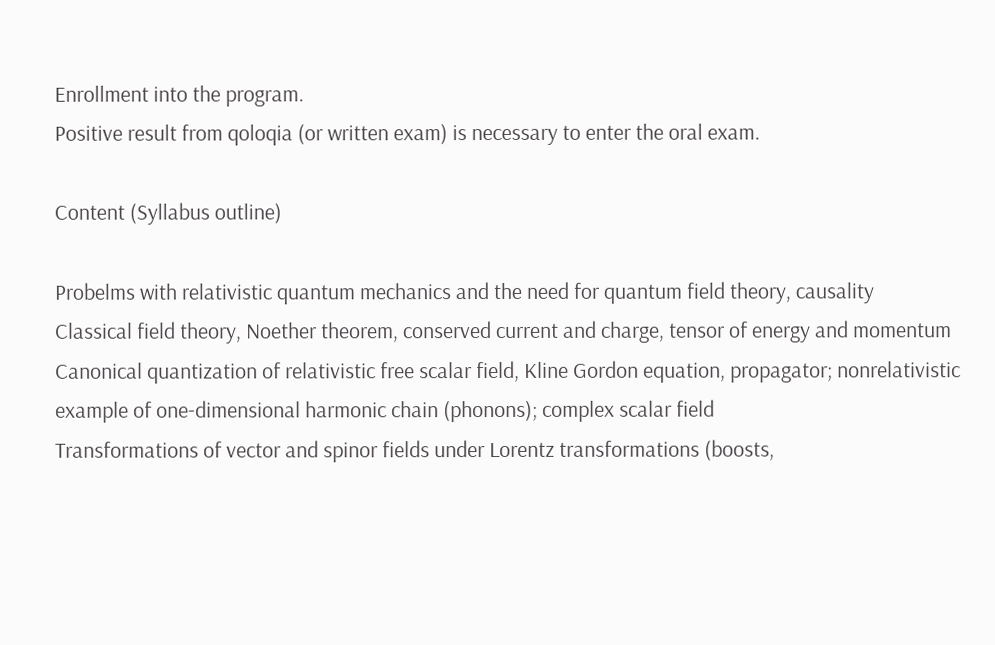Enrollment into the program.
Positive result from qoloqia (or written exam) is necessary to enter the oral exam.

Content (Syllabus outline)

Probelms with relativistic quantum mechanics and the need for quantum field theory, causality
Classical field theory, Noether theorem, conserved current and charge, tensor of energy and momentum
Canonical quantization of relativistic free scalar field, Kline Gordon equation, propagator; nonrelativistic example of one-dimensional harmonic chain (phonons); complex scalar field
Transformations of vector and spinor fields under Lorentz transformations (boosts,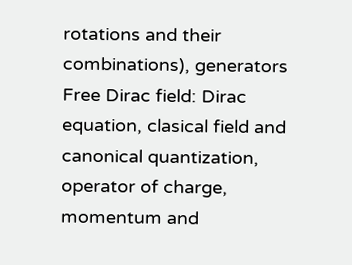rotations and their combinations), generators
Free Dirac field: Dirac equation, clasical field and canonical quantization, operator of charge, momentum and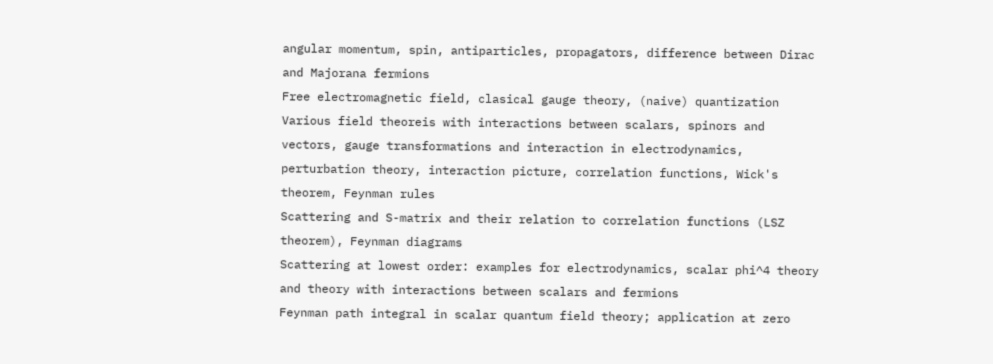angular momentum, spin, antiparticles, propagators, difference between Dirac and Majorana fermions
Free electromagnetic field, clasical gauge theory, (naive) quantization
Various field theoreis with interactions between scalars, spinors and vectors, gauge transformations and interaction in electrodynamics, perturbation theory, interaction picture, correlation functions, Wick's theorem, Feynman rules
Scattering and S-matrix and their relation to correlation functions (LSZ theorem), Feynman diagrams
Scattering at lowest order: examples for electrodynamics, scalar phi^4 theory and theory with interactions between scalars and fermions
Feynman path integral in scalar quantum field theory; application at zero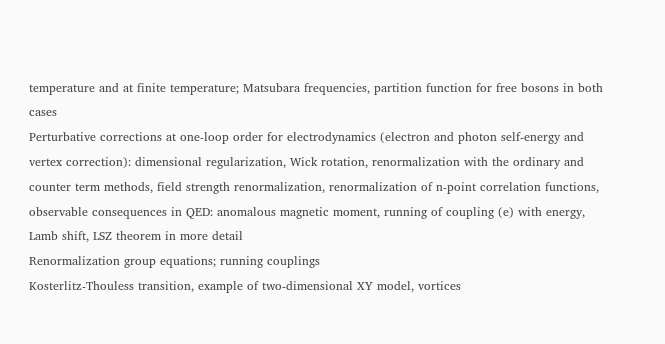temperature and at finite temperature; Matsubara frequencies, partition function for free bosons in both cases
Perturbative corrections at one-loop order for electrodynamics (electron and photon self-energy and vertex correction): dimensional regularization, Wick rotation, renormalization with the ordinary and counter term methods, field strength renormalization, renormalization of n-point correlation functions, observable consequences in QED: anomalous magnetic moment, running of coupling (e) with energy, Lamb shift, LSZ theorem in more detail
Renormalization group equations; running couplings
Kosterlitz-Thouless transition, example of two-dimensional XY model, vortices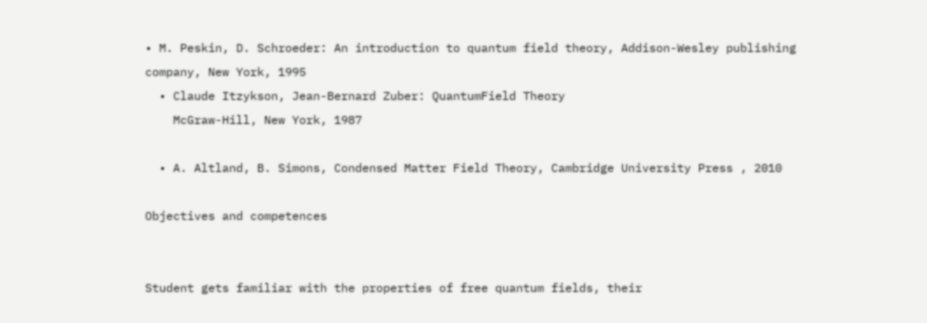• M. Peskin, D. Schroeder: An introduction to quantum field theory, Addison-Wesley publishing company, New York, 1995
  • Claude Itzykson, Jean-Bernard Zuber: QuantumField Theory
    McGraw-Hill, New York, 1987

  • A. Altland, B. Simons, Condensed Matter Field Theory, Cambridge University Press , 2010

Objectives and competences


Student gets familiar with the properties of free quantum fields, their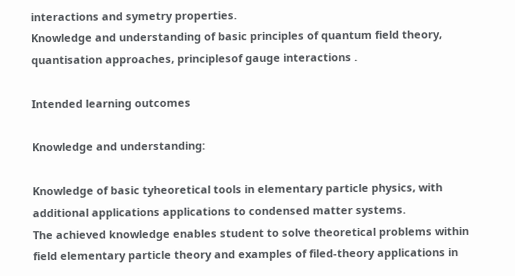interactions and symetry properties.
Knowledge and understanding of basic principles of quantum field theory, quantisation approaches, principlesof gauge interactions .

Intended learning outcomes

Knowledge and understanding:

Knowledge of basic tyheoretical tools in elementary particle physics, with additional applications applications to condensed matter systems.
The achieved knowledge enables student to solve theoretical problems within field elementary particle theory and examples of filed-theory applications in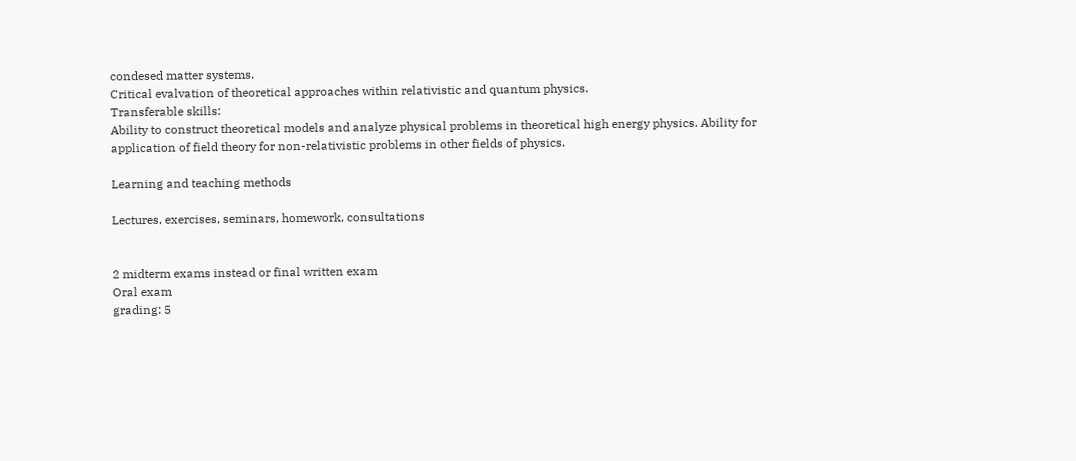condesed matter systems.
Critical evalvation of theoretical approaches within relativistic and quantum physics.
Transferable skills:
Ability to construct theoretical models and analyze physical problems in theoretical high energy physics. Ability for application of field theory for non-relativistic problems in other fields of physics.

Learning and teaching methods

Lectures, exercises, seminars, homework, consultations


2 midterm exams instead or final written exam
Oral exam
grading: 5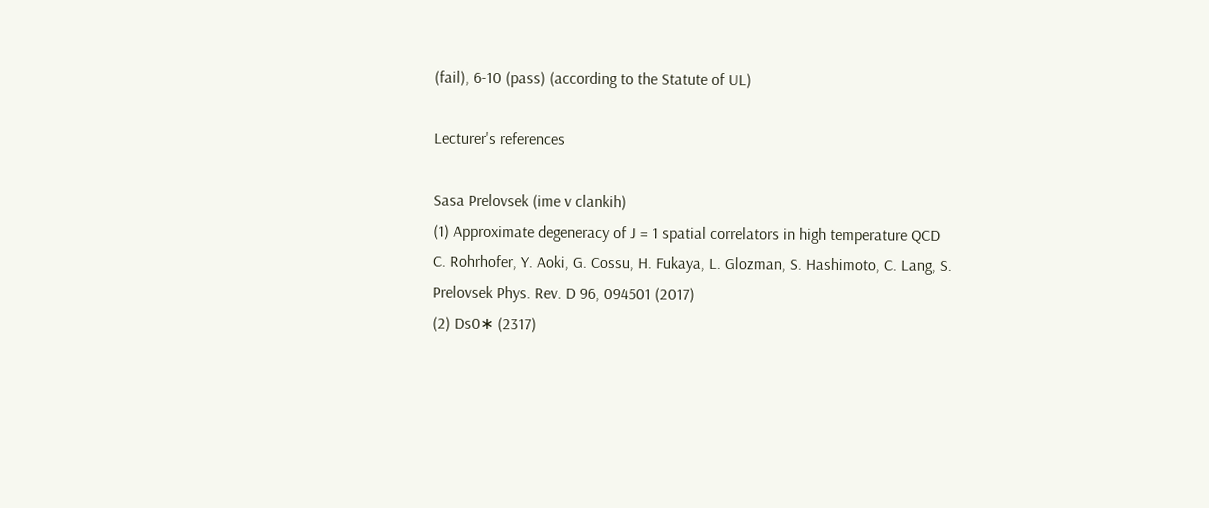(fail), 6-10 (pass) (according to the Statute of UL)

Lecturer's references

Sasa Prelovsek (ime v clankih)
(1) Approximate degeneracy of J = 1 spatial correlators in high temperature QCD
C. Rohrhofer, Y. Aoki, G. Cossu, H. Fukaya, L. Glozman, S. Hashimoto, C. Lang, S. Prelovsek Phys. Rev. D 96, 094501 (2017)
(2) Ds0∗ (2317)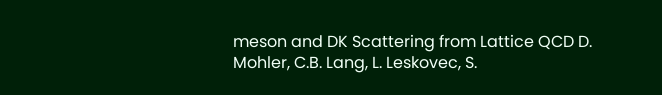meson and DK Scattering from Lattice QCD D. Mohler, C.B. Lang, L. Leskovec, S.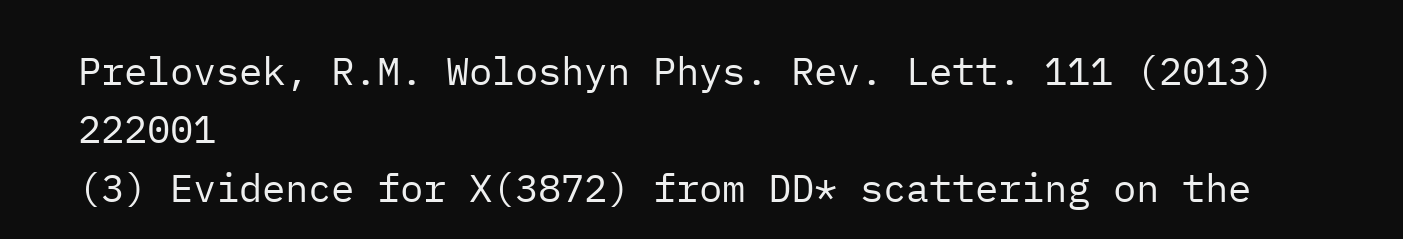Prelovsek, R.M. Woloshyn Phys. Rev. Lett. 111 (2013) 222001
(3) Evidence for X(3872) from DD* scattering on the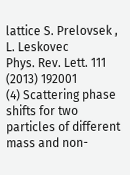lattice S. Prelovsek , L. Leskovec
Phys. Rev. Lett. 111 (2013) 192001
(4) Scattering phase shifts for two particles of different mass and non-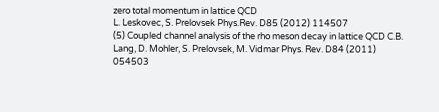zero total momentum in lattice QCD
L. Leskovec, S. Prelovsek Phys.Rev. D85 (2012) 114507
(5) Coupled channel analysis of the rho meson decay in lattice QCD C.B. Lang, D. Mohler, S. Prelovsek, M. Vidmar Phys. Rev. D84 (2011) 054503